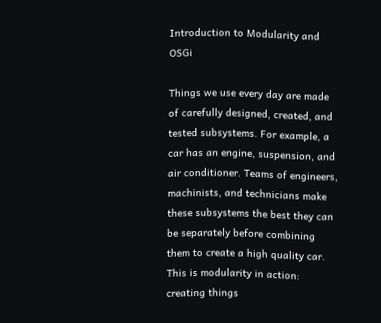Introduction to Modularity and OSGi

Things we use every day are made of carefully designed, created, and tested subsystems. For example, a car has an engine, suspension, and air conditioner. Teams of engineers, machinists, and technicians make these subsystems the best they can be separately before combining them to create a high quality car. This is modularity in action: creating things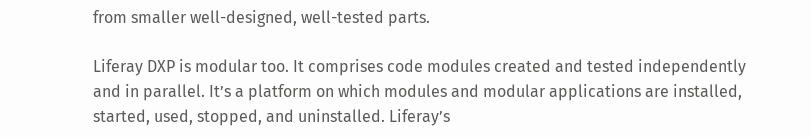from smaller well-designed, well-tested parts.

Liferay DXP is modular too. It comprises code modules created and tested independently and in parallel. It’s a platform on which modules and modular applications are installed, started, used, stopped, and uninstalled. Liferay’s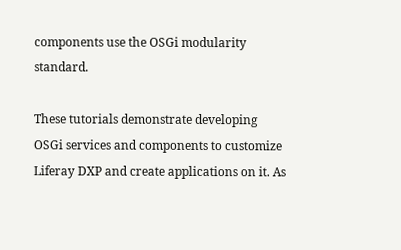components use the OSGi modularity standard.

These tutorials demonstrate developing OSGi services and components to customize Liferay DXP and create applications on it. As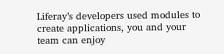Liferay’s developers used modules to create applications, you and your team can enjoy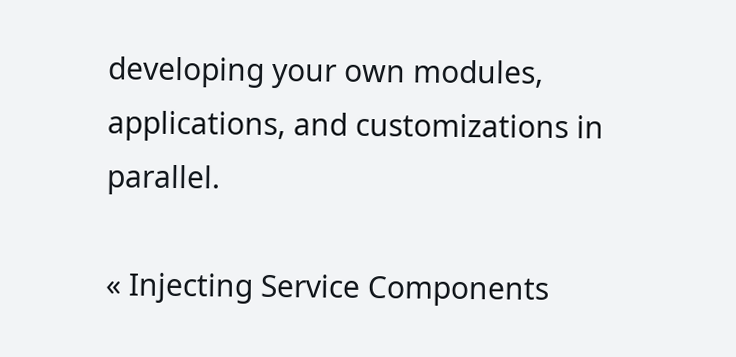developing your own modules, applications, and customizations in parallel.

« Injecting Service Components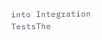into Integration TestsThe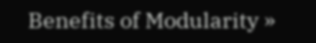Benefits of Modularity »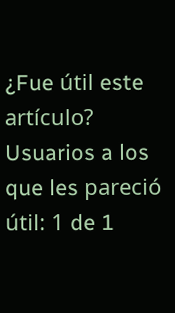¿Fue útil este artículo?
Usuarios a los que les pareció útil: 1 de 1